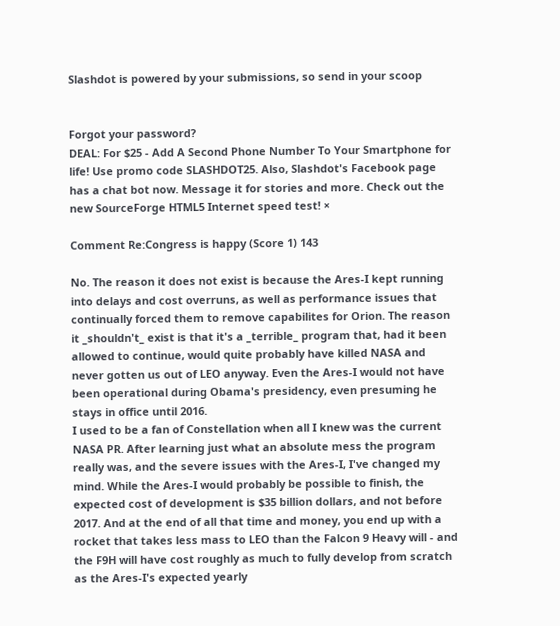Slashdot is powered by your submissions, so send in your scoop


Forgot your password?
DEAL: For $25 - Add A Second Phone Number To Your Smartphone for life! Use promo code SLASHDOT25. Also, Slashdot's Facebook page has a chat bot now. Message it for stories and more. Check out the new SourceForge HTML5 Internet speed test! ×

Comment Re:Congress is happy (Score 1) 143

No. The reason it does not exist is because the Ares-I kept running into delays and cost overruns, as well as performance issues that continually forced them to remove capabilites for Orion. The reason it _shouldn't_ exist is that it's a _terrible_ program that, had it been allowed to continue, would quite probably have killed NASA and never gotten us out of LEO anyway. Even the Ares-I would not have been operational during Obama's presidency, even presuming he stays in office until 2016.
I used to be a fan of Constellation when all I knew was the current NASA PR. After learning just what an absolute mess the program really was, and the severe issues with the Ares-I, I've changed my mind. While the Ares-I would probably be possible to finish, the expected cost of development is $35 billion dollars, and not before 2017. And at the end of all that time and money, you end up with a rocket that takes less mass to LEO than the Falcon 9 Heavy will - and the F9H will have cost roughly as much to fully develop from scratch as the Ares-I's expected yearly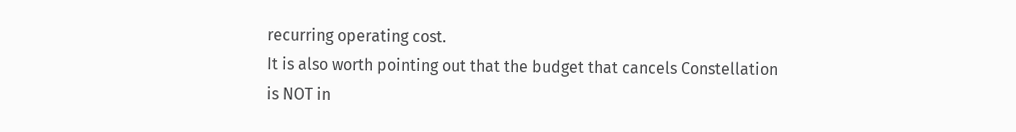recurring operating cost.
It is also worth pointing out that the budget that cancels Constellation is NOT in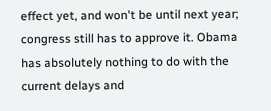effect yet, and won't be until next year; congress still has to approve it. Obama has absolutely nothing to do with the current delays and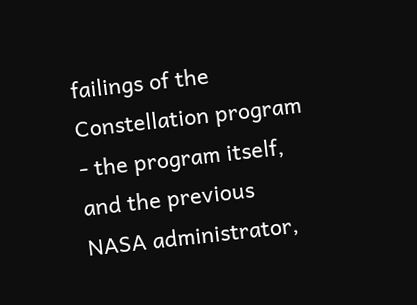failings of the Constellation program - the program itself, and the previous NASA administrator,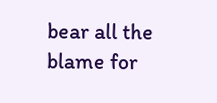bear all the blame for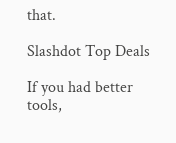that.

Slashdot Top Deals

If you had better tools,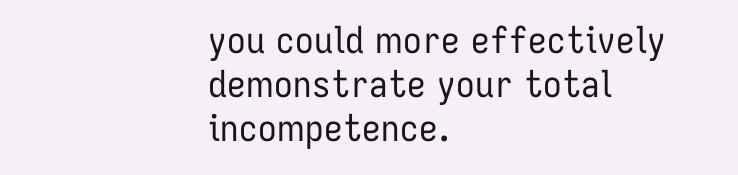you could more effectively demonstrate your total incompetence.